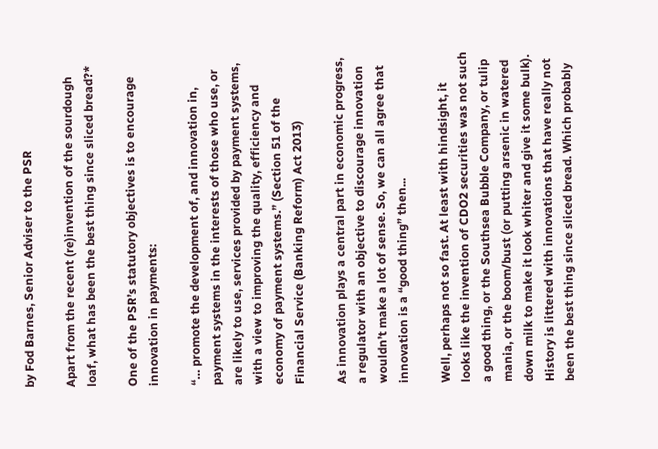by Fod Barnes, Senior Adviser to the PSR

Apart from the recent (re)invention of the sourdough loaf, what has been the best thing since sliced bread?*

One of the PSR’s statutory objectives is to encourage innovation in payments:

“… promote the development of, and innovation in, payment systems in the interests of those who use, or are likely to use, services provided by payment systems, with a view to improving the quality, efficiency and economy of payment systems.” (Section 51 of the Financial Service (Banking Reform) Act 2013)

As innovation plays a central part in economic progress, a regulator with an objective to discourage innovation wouldn’t make a lot of sense. So, we can all agree that innovation is a “good thing” then...

Well, perhaps not so fast. At least with hindsight, it looks like the invention of CDO2 securities was not such a good thing, or the Southsea Bubble Company, or tulip mania, or the boom/bust (or putting arsenic in watered down milk to make it look whiter and give it some bulk). History is littered with innovations that have really not been the best thing since sliced bread. Which probably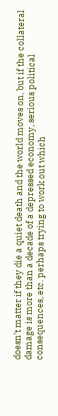doesn’t matter if they die a quiet death and the world moves on, but if the collateral damage is more than a decade of a depressed economy, serious political consequences, etc. perhaps trying to work out which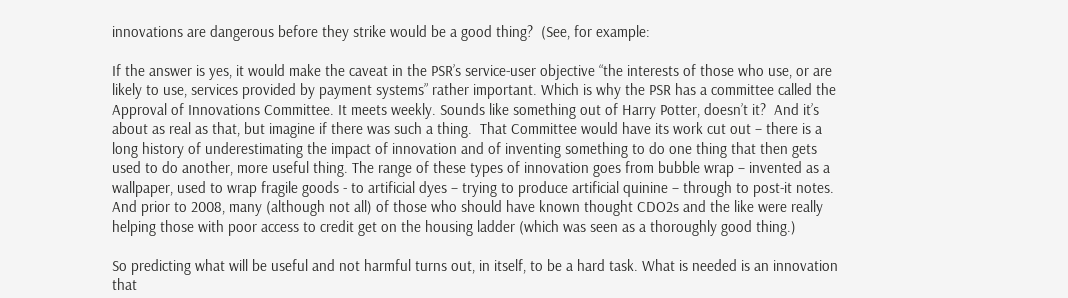innovations are dangerous before they strike would be a good thing?  (See, for example:

If the answer is yes, it would make the caveat in the PSR’s service-user objective “the interests of those who use, or are likely to use, services provided by payment systems” rather important. Which is why the PSR has a committee called the Approval of Innovations Committee. It meets weekly. Sounds like something out of Harry Potter, doesn’t it?  And it’s about as real as that, but imagine if there was such a thing.  That Committee would have its work cut out – there is a long history of underestimating the impact of innovation and of inventing something to do one thing that then gets used to do another, more useful thing. The range of these types of innovation goes from bubble wrap – invented as a wallpaper, used to wrap fragile goods - to artificial dyes – trying to produce artificial quinine – through to post-it notes. And prior to 2008, many (although not all) of those who should have known thought CDO2s and the like were really helping those with poor access to credit get on the housing ladder (which was seen as a thoroughly good thing.)

So predicting what will be useful and not harmful turns out, in itself, to be a hard task. What is needed is an innovation that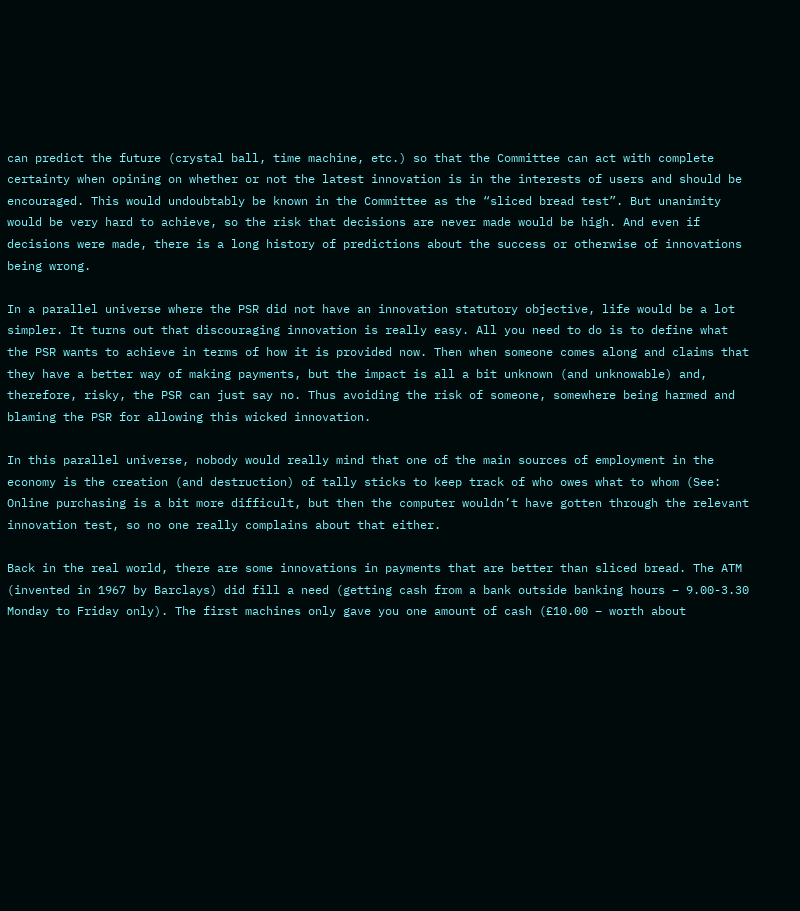can predict the future (crystal ball, time machine, etc.) so that the Committee can act with complete certainty when opining on whether or not the latest innovation is in the interests of users and should be encouraged. This would undoubtably be known in the Committee as the “sliced bread test”. But unanimity would be very hard to achieve, so the risk that decisions are never made would be high. And even if decisions were made, there is a long history of predictions about the success or otherwise of innovations being wrong.

In a parallel universe where the PSR did not have an innovation statutory objective, life would be a lot simpler. It turns out that discouraging innovation is really easy. All you need to do is to define what the PSR wants to achieve in terms of how it is provided now. Then when someone comes along and claims that they have a better way of making payments, but the impact is all a bit unknown (and unknowable) and, therefore, risky, the PSR can just say no. Thus avoiding the risk of someone, somewhere being harmed and blaming the PSR for allowing this wicked innovation.

In this parallel universe, nobody would really mind that one of the main sources of employment in the economy is the creation (and destruction) of tally sticks to keep track of who owes what to whom (See: Online purchasing is a bit more difficult, but then the computer wouldn’t have gotten through the relevant innovation test, so no one really complains about that either.

Back in the real world, there are some innovations in payments that are better than sliced bread. The ATM (invented in 1967 by Barclays) did fill a need (getting cash from a bank outside banking hours – 9.00-3.30 Monday to Friday only). The first machines only gave you one amount of cash (£10.00 – worth about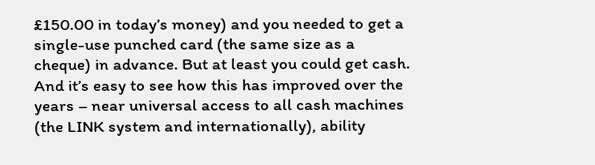£150.00 in today’s money) and you needed to get a single-use punched card (the same size as a cheque) in advance. But at least you could get cash. And it’s easy to see how this has improved over the years – near universal access to all cash machines (the LINK system and internationally), ability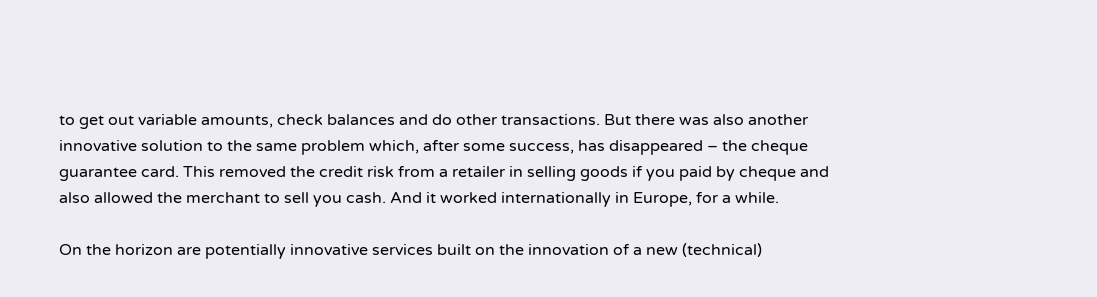to get out variable amounts, check balances and do other transactions. But there was also another innovative solution to the same problem which, after some success, has disappeared – the cheque guarantee card. This removed the credit risk from a retailer in selling goods if you paid by cheque and also allowed the merchant to sell you cash. And it worked internationally in Europe, for a while.

On the horizon are potentially innovative services built on the innovation of a new (technical)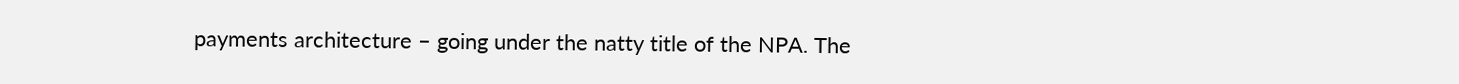payments architecture – going under the natty title of the NPA. The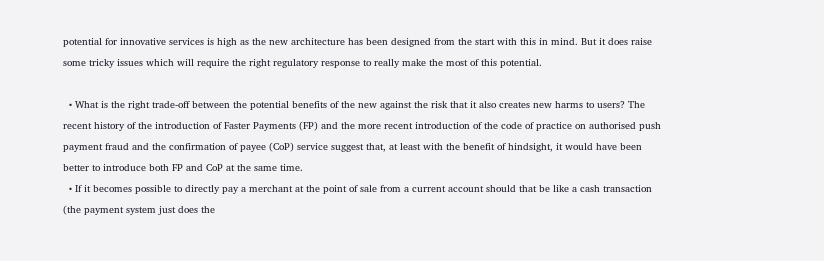potential for innovative services is high as the new architecture has been designed from the start with this in mind. But it does raise some tricky issues which will require the right regulatory response to really make the most of this potential.

  • What is the right trade-off between the potential benefits of the new against the risk that it also creates new harms to users? The recent history of the introduction of Faster Payments (FP) and the more recent introduction of the code of practice on authorised push payment fraud and the confirmation of payee (CoP) service suggest that, at least with the benefit of hindsight, it would have been better to introduce both FP and CoP at the same time.
  • If it becomes possible to directly pay a merchant at the point of sale from a current account should that be like a cash transaction (the payment system just does the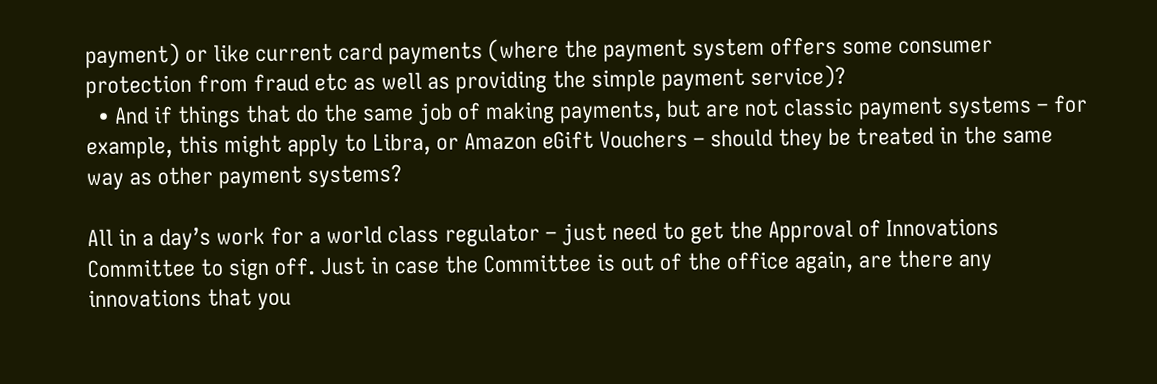payment) or like current card payments (where the payment system offers some consumer protection from fraud etc as well as providing the simple payment service)?
  • And if things that do the same job of making payments, but are not classic payment systems – for example, this might apply to Libra, or Amazon eGift Vouchers – should they be treated in the same way as other payment systems?

All in a day’s work for a world class regulator – just need to get the Approval of Innovations Committee to sign off. Just in case the Committee is out of the office again, are there any innovations that you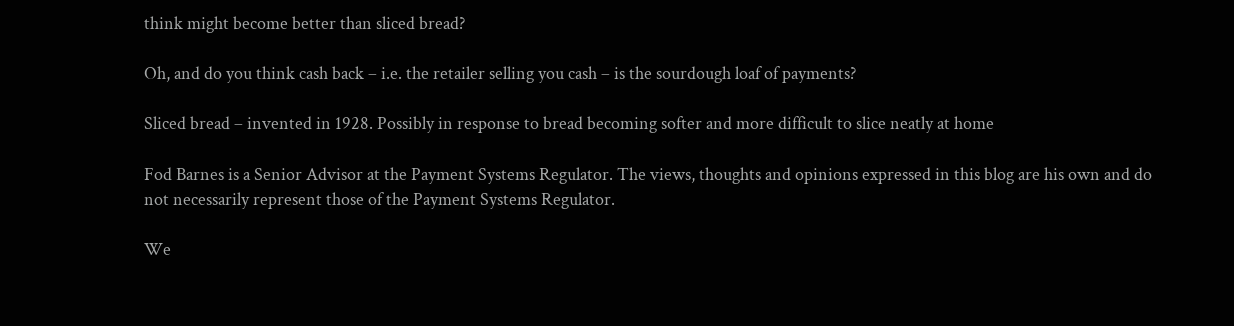think might become better than sliced bread?

Oh, and do you think cash back – i.e. the retailer selling you cash – is the sourdough loaf of payments?

Sliced bread – invented in 1928. Possibly in response to bread becoming softer and more difficult to slice neatly at home

Fod Barnes is a Senior Advisor at the Payment Systems Regulator. The views, thoughts and opinions expressed in this blog are his own and do not necessarily represent those of the Payment Systems Regulator.

We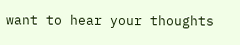want to hear your thoughts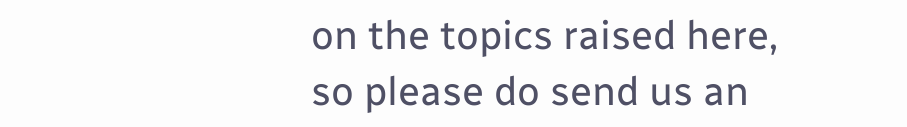on the topics raised here, so please do send us an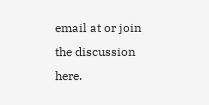email at or join the discussion here.